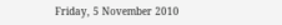Friday, 5 November 2010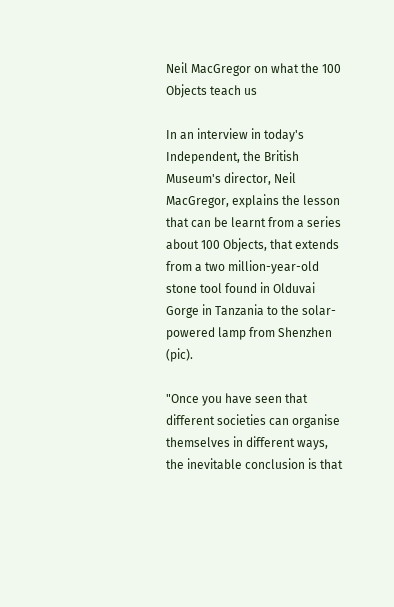Neil MacGregor on what the 100 Objects teach us

In an interview in today's Independent, the British Museum's director, Neil MacGregor, explains the lesson that can be learnt from a series about 100 Objects, that extends from a two million-year-old stone tool found in Olduvai Gorge in Tanzania to the solar-powered lamp from Shenzhen (pic).

"Once you have seen that different societies can organise themselves in different ways, the inevitable conclusion is that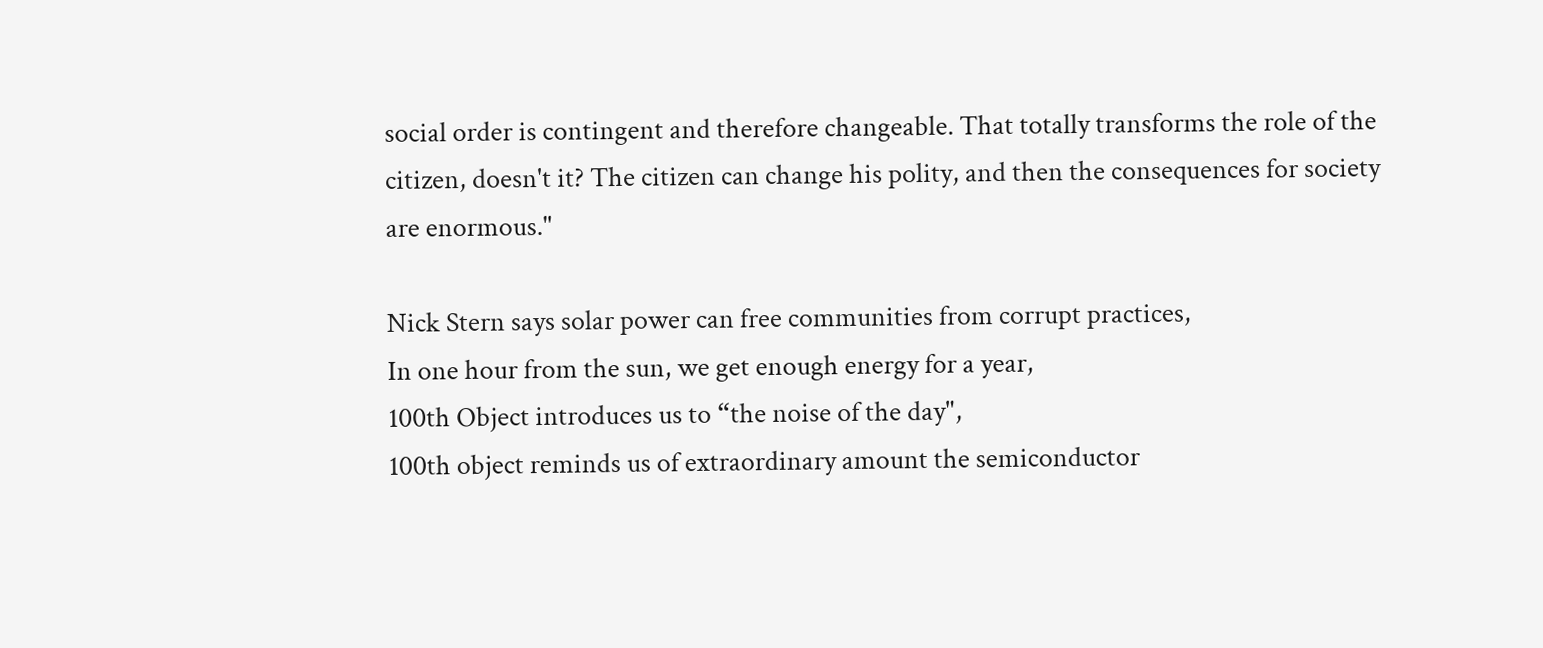social order is contingent and therefore changeable. That totally transforms the role of the citizen, doesn't it? The citizen can change his polity, and then the consequences for society are enormous."

Nick Stern says solar power can free communities from corrupt practices,
In one hour from the sun, we get enough energy for a year,
100th Object introduces us to “the noise of the day",
100th object reminds us of extraordinary amount the semiconductor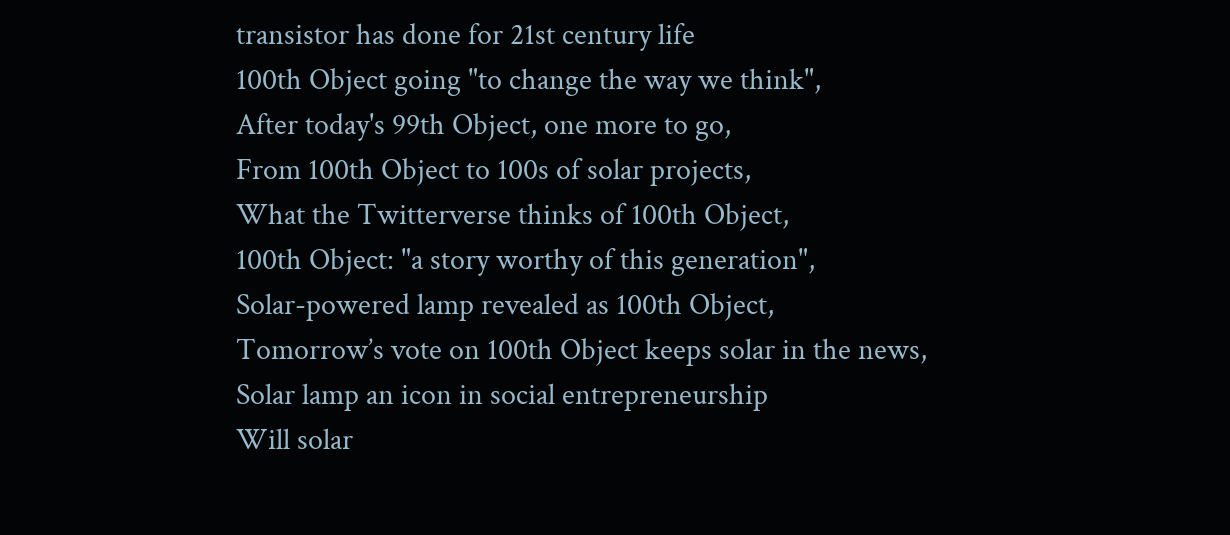transistor has done for 21st century life
100th Object going "to change the way we think",
After today's 99th Object, one more to go,
From 100th Object to 100s of solar projects,
What the Twitterverse thinks of 100th Object,
100th Object: "a story worthy of this generation",
Solar-powered lamp revealed as 100th Object,
Tomorrow’s vote on 100th Object keeps solar in the news,
Solar lamp an icon in social entrepreneurship
Will solar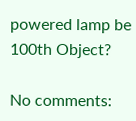powered lamp be 100th Object?

No comments: